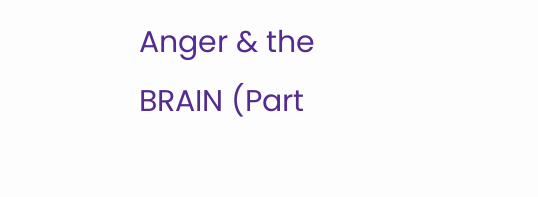Anger & the BRAIN (Part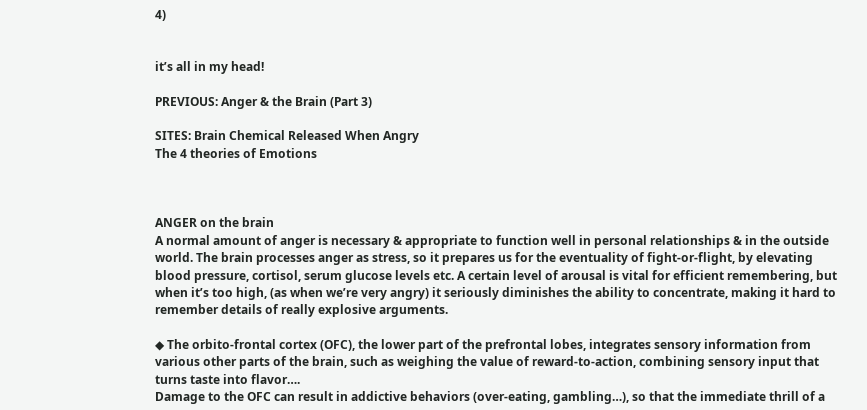4)


it’s all in my head!

PREVIOUS: Anger & the Brain (Part 3)

SITES: Brain Chemical Released When Angry
The 4 theories of Emotions



ANGER on the brain
A normal amount of anger is necessary & appropriate to function well in personal relationships & in the outside world. The brain processes anger as stress, so it prepares us for the eventuality of fight-or-flight, by elevating blood pressure, cortisol, serum glucose levels etc. A certain level of arousal is vital for efficient remembering, but when it’s too high, (as when we’re very angry) it seriously diminishes the ability to concentrate, making it hard to remember details of really explosive arguments.

◆ The orbito-frontal cortex (OFC), the lower part of the prefrontal lobes, integrates sensory information from various other parts of the brain, such as weighing the value of reward-to-action, combining sensory input that turns taste into flavor….
Damage to the OFC can result in addictive behaviors (over-eating, gambling…), so that the immediate thrill of a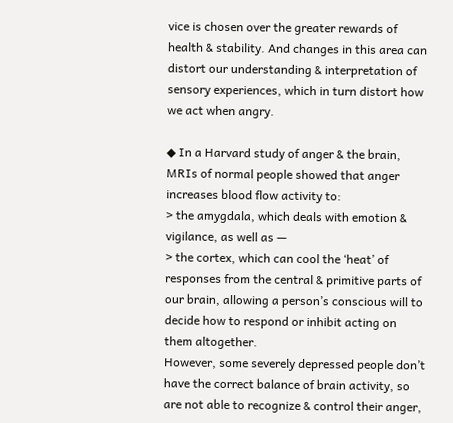vice is chosen over the greater rewards of health & stability. And changes in this area can distort our understanding & interpretation of sensory experiences, which in turn distort how we act when angry.

◆ In a Harvard study of anger & the brain, MRIs of normal people showed that anger increases blood flow activity to:
> the amygdala, which deals with emotion & vigilance, as well as —
> the cortex, which can cool the ‘heat’ of responses from the central & primitive parts of our brain, allowing a person’s conscious will to decide how to respond or inhibit acting on them altogether.
However, some severely depressed people don’t have the correct balance of brain activity, so are not able to recognize & control their anger,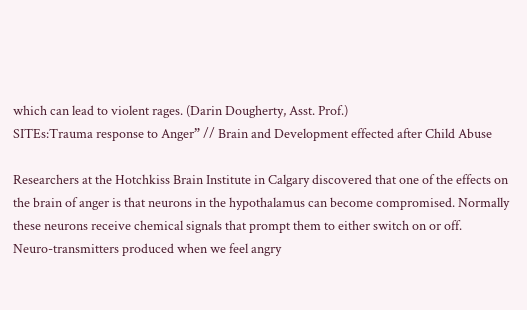which can lead to violent rages. (Darin Dougherty, Asst. Prof.)
SITEs:Trauma response to Anger” // Brain and Development effected after Child Abuse

Researchers at the Hotchkiss Brain Institute in Calgary discovered that one of the effects on the brain of anger is that neurons in the hypothalamus can become compromised. Normally these neurons receive chemical signals that prompt them to either switch on or off.
Neuro-transmitters produced when we feel angry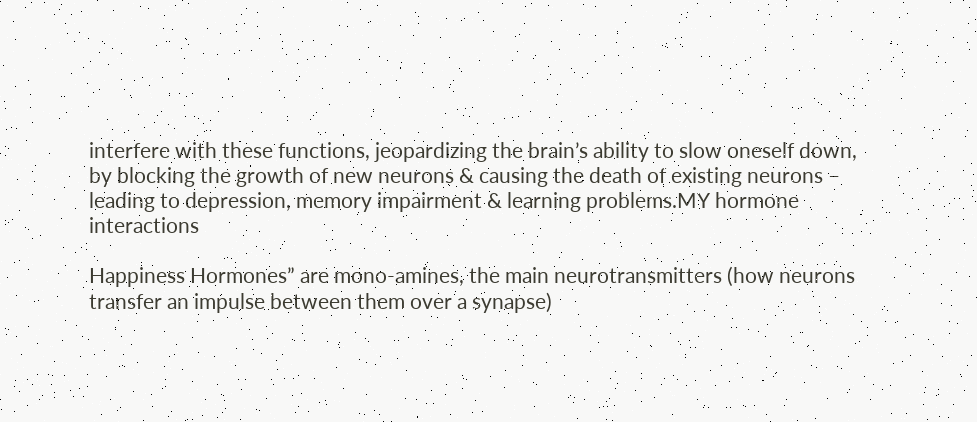interfere with these functions, jeopardizing the brain’s ability to slow oneself down, by blocking the growth of new neurons & causing the death of existing neurons – leading to depression, memory impairment & learning problems.MY hormone interactions

Happiness Hormones” are mono-amines, the main neurotransmitters (how neurons transfer an impulse between them over a synapse)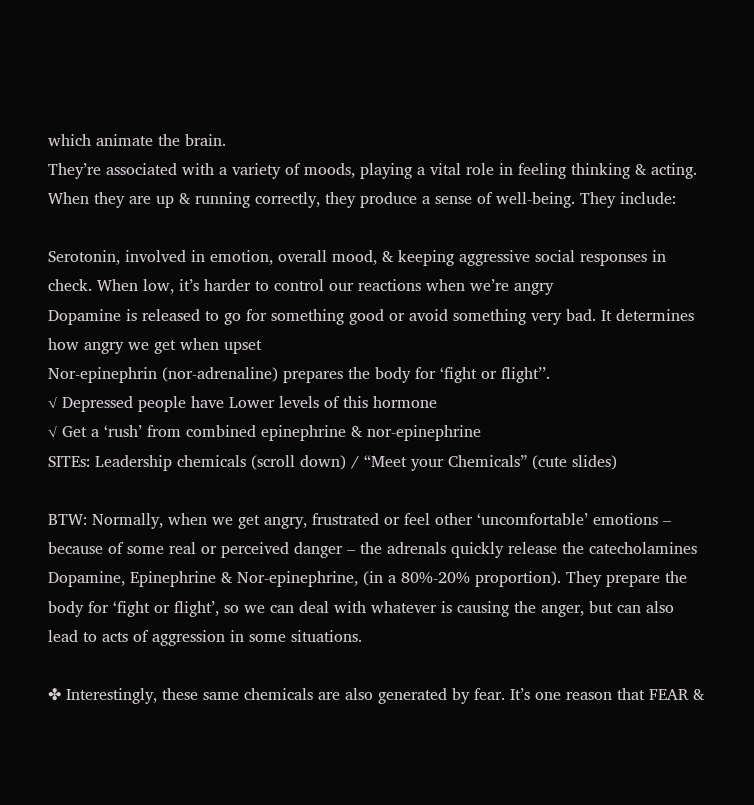which animate the brain.
They’re associated with a variety of moods, playing a vital role in feeling thinking & acting. When they are up & running correctly, they produce a sense of well-being. They include:

Serotonin, involved in emotion, overall mood, & keeping aggressive social responses in check. When low, it’s harder to control our reactions when we’re angry
Dopamine is released to go for something good or avoid something very bad. It determines how angry we get when upset
Nor-epinephrin (nor-adrenaline) prepares the body for ‘fight or flight’’.
√ Depressed people have Lower levels of this hormone
√ Get a ‘rush’ from combined epinephrine & nor-epinephrine
SITEs: Leadership chemicals (scroll down) / “Meet your Chemicals” (cute slides)

BTW: Normally, when we get angry, frustrated or feel other ‘uncomfortable’ emotions – because of some real or perceived danger – the adrenals quickly release the catecholamines Dopamine, Epinephrine & Nor-epinephrine, (in a 80%-20% proportion). They prepare the body for ‘fight or flight’, so we can deal with whatever is causing the anger, but can also lead to acts of aggression in some situations.

✤ Interestingly, these same chemicals are also generated by fear. It’s one reason that FEAR &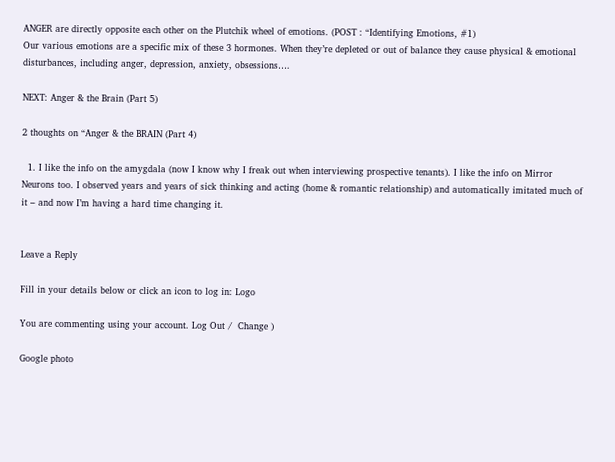ANGER are directly opposite each other on the Plutchik wheel of emotions. (POST : “Identifying Emotions, #1)
Our various emotions are a specific mix of these 3 hormones. When they’re depleted or out of balance they cause physical & emotional disturbances, including anger, depression, anxiety, obsessions….

NEXT: Anger & the Brain (Part 5)

2 thoughts on “Anger & the BRAIN (Part 4)

  1. I like the info on the amygdala (now I know why I freak out when interviewing prospective tenants). I like the info on Mirror Neurons too. I observed years and years of sick thinking and acting (home & romantic relationship) and automatically imitated much of it – and now I’m having a hard time changing it.


Leave a Reply

Fill in your details below or click an icon to log in: Logo

You are commenting using your account. Log Out /  Change )

Google photo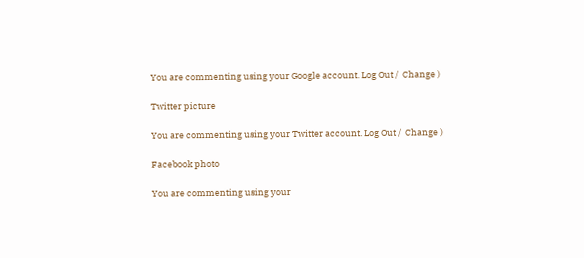You are commenting using your Google account. Log Out /  Change )

Twitter picture

You are commenting using your Twitter account. Log Out /  Change )

Facebook photo

You are commenting using your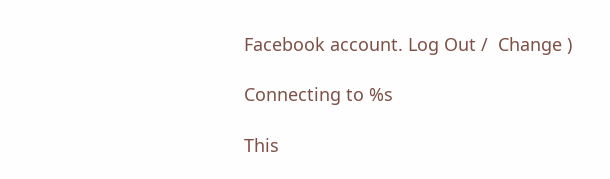Facebook account. Log Out /  Change )

Connecting to %s

This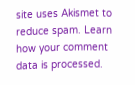site uses Akismet to reduce spam. Learn how your comment data is processed.